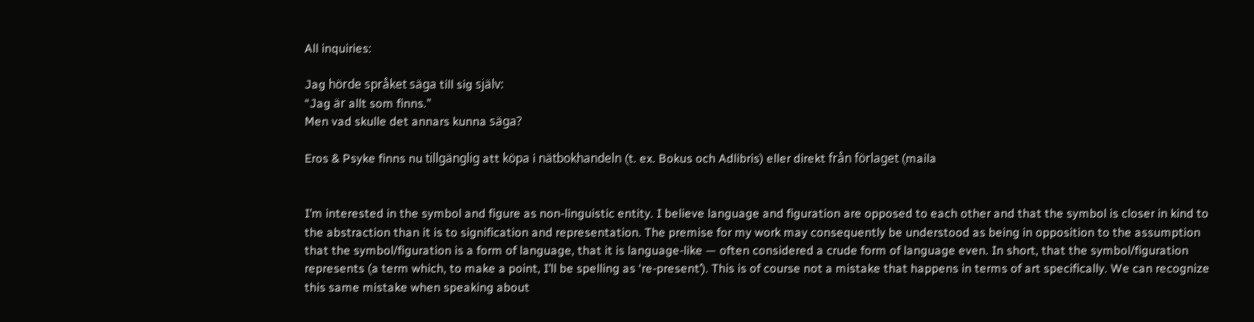All inquiries:

Jag hörde språket säga till sig själv:
“Jag är allt som finns.”
Men vad skulle det annars kunna säga?

Eros & Psyke finns nu tillgänglig att köpa i nätbokhandeln (t. ex. Bokus och Adlibris) eller direkt från förlaget (maila


I’m interested in the symbol and figure as non-linguistic entity. I believe language and figuration are opposed to each other and that the symbol is closer in kind to the abstraction than it is to signification and representation. The premise for my work may consequently be understood as being in opposition to the assumption that the symbol/figuration is a form of language, that it is language-like — often considered a crude form of language even. In short, that the symbol/figuration represents (a term which, to make a point, I’ll be spelling as ‘re-present’). This is of course not a mistake that happens in terms of art specifically. We can recognize this same mistake when speaking about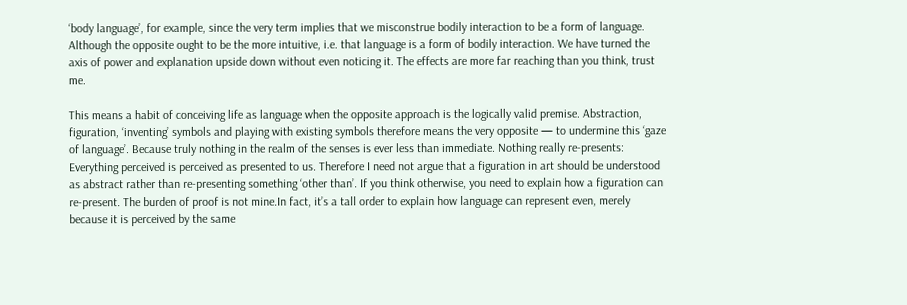‘body language’, for example, since the very term implies that we misconstrue bodily interaction to be a form of language. Although the opposite ought to be the more intuitive, i.e. that language is a form of bodily interaction. We have turned the axis of power and explanation upside down without even noticing it. The effects are more far reaching than you think, trust me.

This means a habit of conceiving life as language when the opposite approach is the logically valid premise. Abstraction, figuration, ‘inventing’ symbols and playing with existing symbols therefore means the very opposite — to undermine this ‘gaze of language’. Because truly nothing in the realm of the senses is ever less than immediate. Nothing really re-presents: Everything perceived is perceived as presented to us. Therefore I need not argue that a figuration in art should be understood as abstract rather than re-presenting something ‘other than’. If you think otherwise, you need to explain how a figuration can re-present. The burden of proof is not mine.In fact, it’s a tall order to explain how language can represent even, merely because it is perceived by the same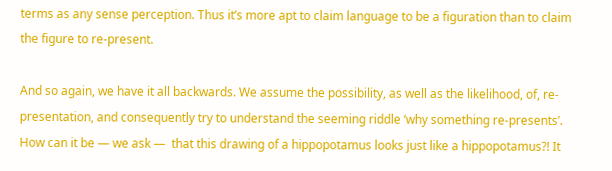terms as any sense perception. Thus it’s more apt to claim language to be a figuration than to claim the figure to re-present.

And so again, we have it all backwards. We assume the possibility, as well as the likelihood, of, re-presentation, and consequently try to understand the seeming riddle ‘why something re-presents’. How can it be — we ask —  that this drawing of a hippopotamus looks just like a hippopotamus?! It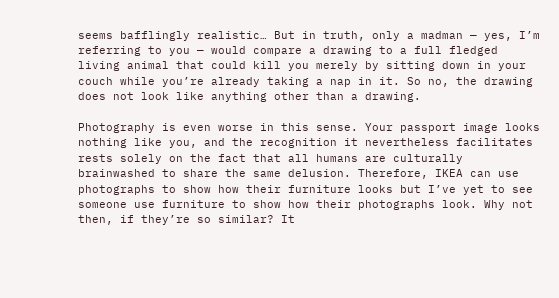seems bafflingly realistic… But in truth, only a madman — yes, I’m referring to you — would compare a drawing to a full fledged living animal that could kill you merely by sitting down in your couch while you’re already taking a nap in it. So no, the drawing does not look like anything other than a drawing.

Photography is even worse in this sense. Your passport image looks nothing like you, and the recognition it nevertheless facilitates rests solely on the fact that all humans are culturally brainwashed to share the same delusion. Therefore, IKEA can use photographs to show how their furniture looks but I’ve yet to see someone use furniture to show how their photographs look. Why not then, if they’re so similar? It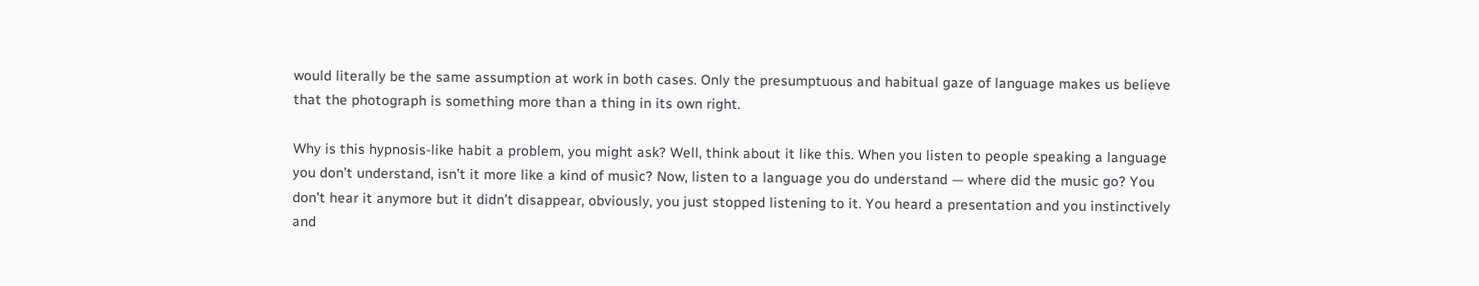would literally be the same assumption at work in both cases. Only the presumptuous and habitual gaze of language makes us believe that the photograph is something more than a thing in its own right.

Why is this hypnosis-like habit a problem, you might ask? Well, think about it like this. When you listen to people speaking a language you don’t understand, isn’t it more like a kind of music? Now, listen to a language you do understand — where did the music go? You don’t hear it anymore but it didn’t disappear, obviously, you just stopped listening to it. You heard a presentation and you instinctively and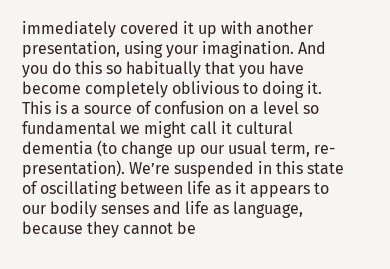immediately covered it up with another presentation, using your imagination. And you do this so habitually that you have become completely oblivious to doing it. This is a source of confusion on a level so fundamental we might call it cultural dementia (to change up our usual term, re-presentation). We’re suspended in this state of oscillating between life as it appears to our bodily senses and life as language, because they cannot be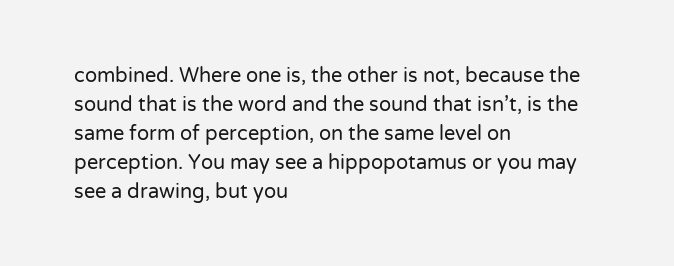combined. Where one is, the other is not, because the sound that is the word and the sound that isn’t, is the same form of perception, on the same level on perception. You may see a hippopotamus or you may see a drawing, but you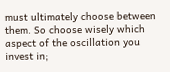must ultimately choose between them. So choose wisely which aspect of the oscillation you invest in;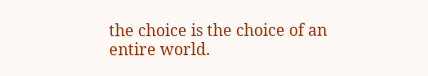the choice is the choice of an entire world.